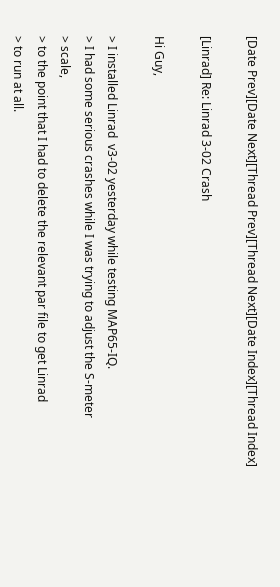[Date Prev][Date Next][Thread Prev][Thread Next][Date Index][Thread Index]

[Linrad] Re: Linrad 3-02 Crash

Hi Guy,

> I installed Linrad  v3-02 yesterday while testing MAP65-IQ.
> I had some serious crashes while I was trying to adjust the S-meter
> scale,
> to the point that I had to delete the relevant par file to get Linrad
> to run at all.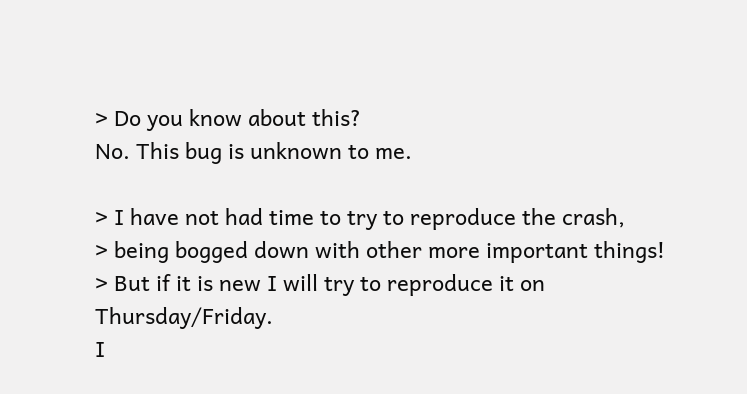> Do you know about this?
No. This bug is unknown to me.

> I have not had time to try to reproduce the crash,
> being bogged down with other more important things!
> But if it is new I will try to reproduce it on Thursday/Friday.
I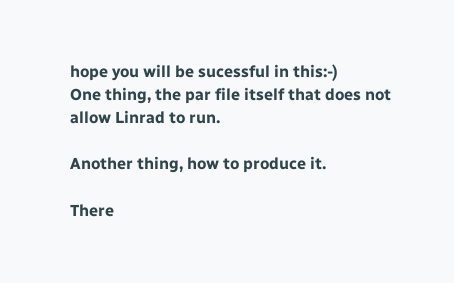hope you will be sucessful in this:-)
One thing, the par file itself that does not allow Linrad to run.

Another thing, how to produce it.

There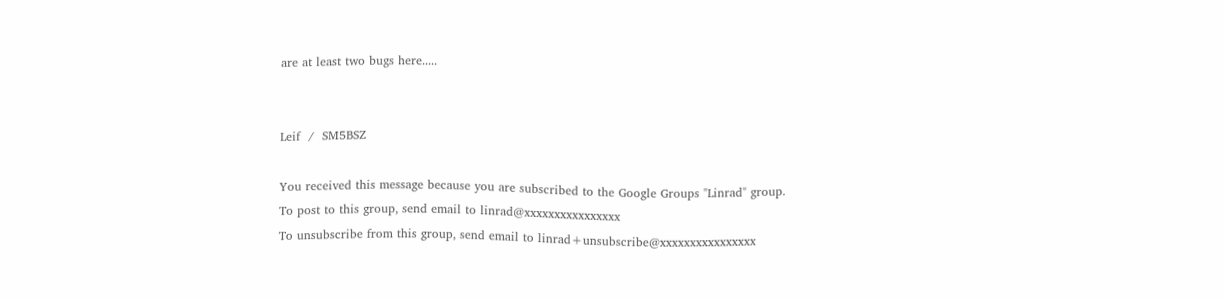are at least two bugs here.....


Leif  /  SM5BSZ

You received this message because you are subscribed to the Google Groups "Linrad" group.
To post to this group, send email to linrad@xxxxxxxxxxxxxxxx
To unsubscribe from this group, send email to linrad+unsubscribe@xxxxxxxxxxxxxxxx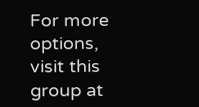For more options, visit this group at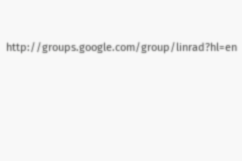http://groups.google.com/group/linrad?hl=en